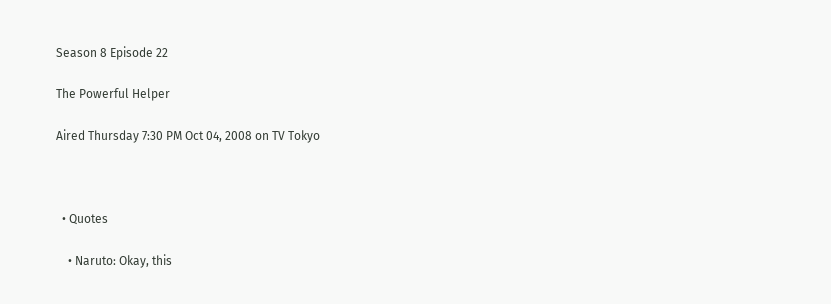Season 8 Episode 22

The Powerful Helper

Aired Thursday 7:30 PM Oct 04, 2008 on TV Tokyo



  • Quotes

    • Naruto: Okay, this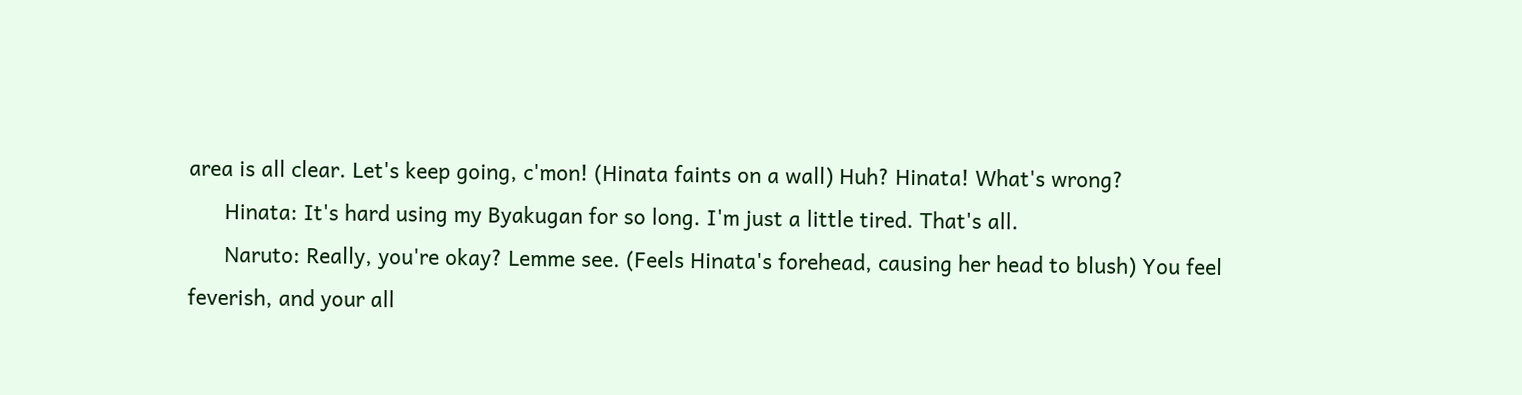area is all clear. Let's keep going, c'mon! (Hinata faints on a wall) Huh? Hinata! What's wrong?
      Hinata: It's hard using my Byakugan for so long. I'm just a little tired. That's all.
      Naruto: Really, you're okay? Lemme see. (Feels Hinata's forehead, causing her head to blush) You feel feverish, and your all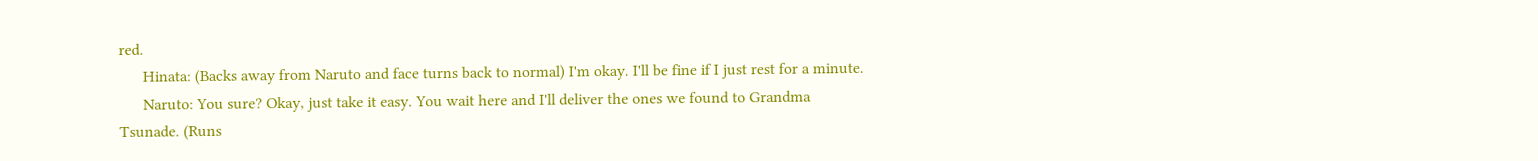red.
      Hinata: (Backs away from Naruto and face turns back to normal) I'm okay. I'll be fine if I just rest for a minute.
      Naruto: You sure? Okay, just take it easy. You wait here and I'll deliver the ones we found to Grandma Tsunade. (Runs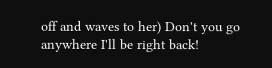off and waves to her) Don't you go anywhere I'll be right back!